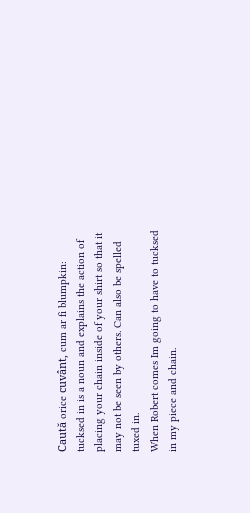Caută orice cuvânt, cum ar fi blumpkin:
tucksed in is a noun and explains the action of placing your chain inside of your shirt so that it may not be seen by others. Can also be spelled tuxed in.
When Robert comes Im going to have to tucksed in my piece and chain.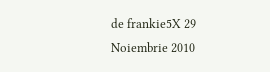de frankie5X 29 Noiembrie 2010